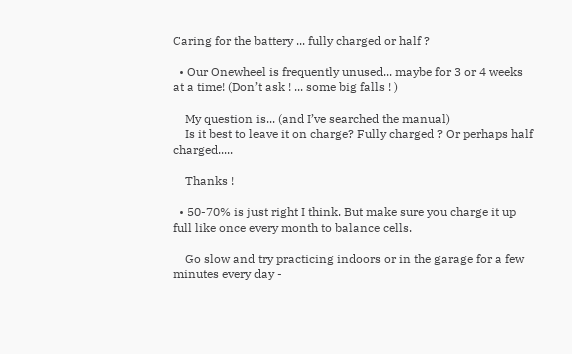Caring for the battery ... fully charged or half ?

  • Our Onewheel is frequently unused... maybe for 3 or 4 weeks at a time! (Don’t ask ! ... some big falls ! )

    My question is... (and I’ve searched the manual)
    Is it best to leave it on charge? Fully charged ? Or perhaps half charged.....

    Thanks !

  • 50-70% is just right I think. But make sure you charge it up full like once every month to balance cells.

    Go slow and try practicing indoors or in the garage for a few minutes every day -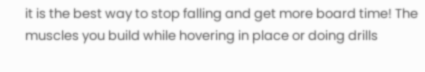it is the best way to stop falling and get more board time! The muscles you build while hovering in place or doing drills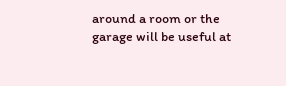around a room or the garage will be useful at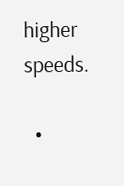higher speeds.

  •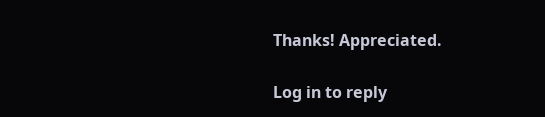Thanks! Appreciated.

Log in to reply